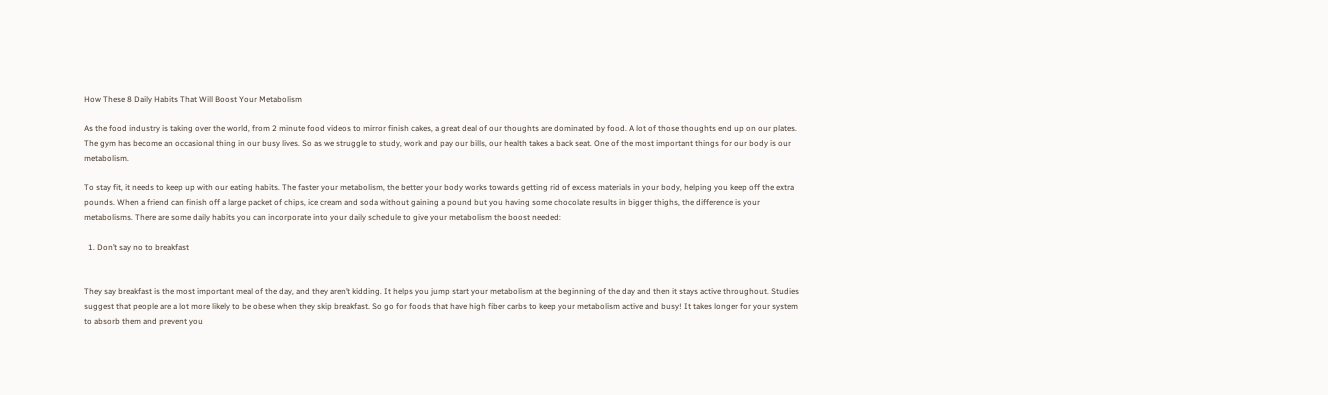How These 8 Daily Habits That Will Boost Your Metabolism

As the food industry is taking over the world, from 2 minute food videos to mirror finish cakes, a great deal of our thoughts are dominated by food. A lot of those thoughts end up on our plates. The gym has become an occasional thing in our busy lives. So as we struggle to study, work and pay our bills, our health takes a back seat. One of the most important things for our body is our metabolism.

To stay fit, it needs to keep up with our eating habits. The faster your metabolism, the better your body works towards getting rid of excess materials in your body, helping you keep off the extra pounds. When a friend can finish off a large packet of chips, ice cream and soda without gaining a pound but you having some chocolate results in bigger thighs, the difference is your metabolisms. There are some daily habits you can incorporate into your daily schedule to give your metabolism the boost needed:

  1. Don’t say no to breakfast


They say breakfast is the most important meal of the day, and they aren’t kidding. It helps you jump start your metabolism at the beginning of the day and then it stays active throughout. Studies suggest that people are a lot more likely to be obese when they skip breakfast. So go for foods that have high fiber carbs to keep your metabolism active and busy! It takes longer for your system to absorb them and prevent you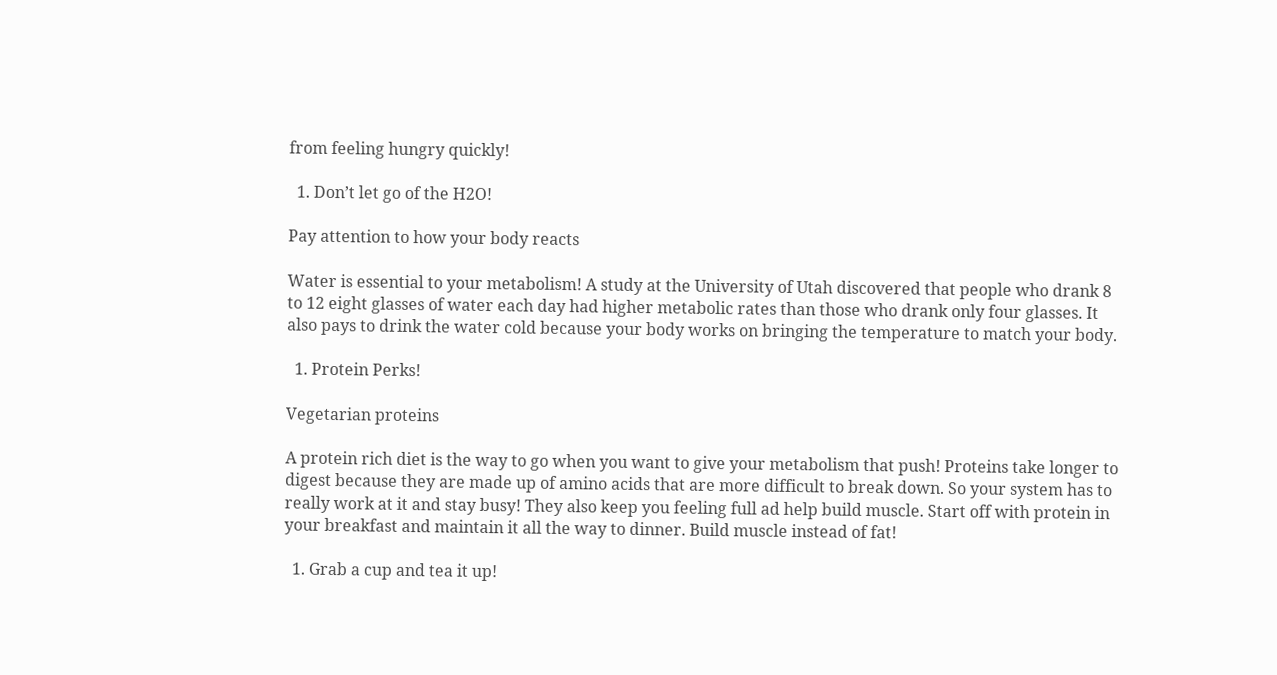from feeling hungry quickly!

  1. Don’t let go of the H2O!

Pay attention to how your body reacts

Water is essential to your metabolism! A study at the University of Utah discovered that people who drank 8 to 12 eight glasses of water each day had higher metabolic rates than those who drank only four glasses. It also pays to drink the water cold because your body works on bringing the temperature to match your body.

  1. Protein Perks!

Vegetarian proteins

A protein rich diet is the way to go when you want to give your metabolism that push! Proteins take longer to digest because they are made up of amino acids that are more difficult to break down. So your system has to really work at it and stay busy! They also keep you feeling full ad help build muscle. Start off with protein in your breakfast and maintain it all the way to dinner. Build muscle instead of fat!

  1. Grab a cup and tea it up!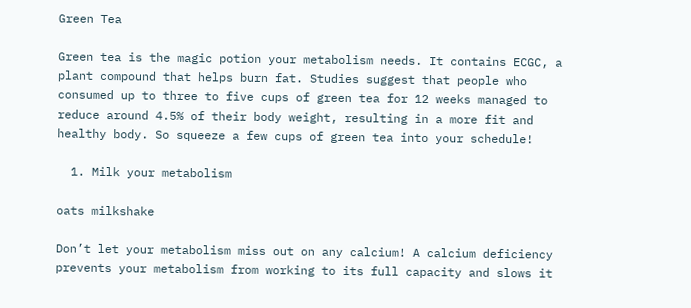Green Tea

Green tea is the magic potion your metabolism needs. It contains ECGC, a plant compound that helps burn fat. Studies suggest that people who consumed up to three to five cups of green tea for 12 weeks managed to reduce around 4.5% of their body weight, resulting in a more fit and healthy body. So squeeze a few cups of green tea into your schedule!

  1. Milk your metabolism

oats milkshake

Don’t let your metabolism miss out on any calcium! A calcium deficiency prevents your metabolism from working to its full capacity and slows it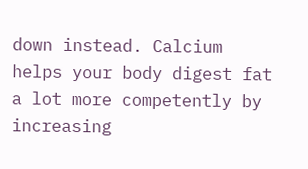down instead. Calcium helps your body digest fat a lot more competently by increasing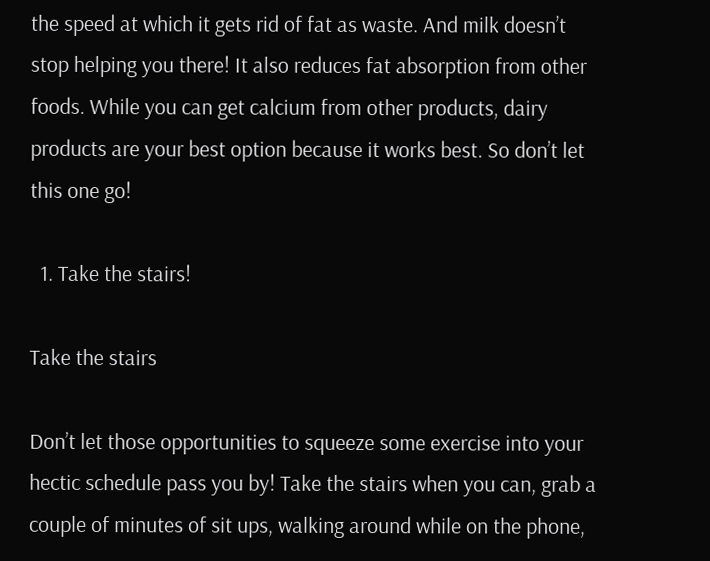the speed at which it gets rid of fat as waste. And milk doesn’t stop helping you there! It also reduces fat absorption from other foods. While you can get calcium from other products, dairy products are your best option because it works best. So don’t let this one go!

  1. Take the stairs!

Take the stairs

Don’t let those opportunities to squeeze some exercise into your hectic schedule pass you by! Take the stairs when you can, grab a couple of minutes of sit ups, walking around while on the phone,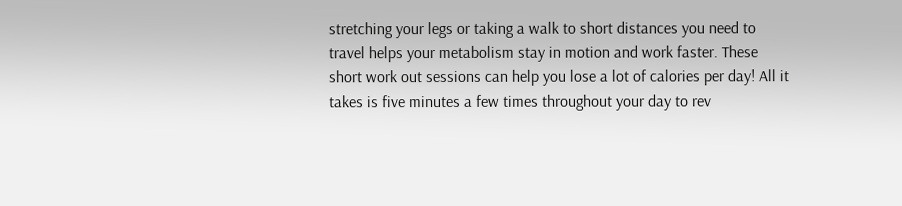stretching your legs or taking a walk to short distances you need to travel helps your metabolism stay in motion and work faster. These short work out sessions can help you lose a lot of calories per day! All it takes is five minutes a few times throughout your day to rev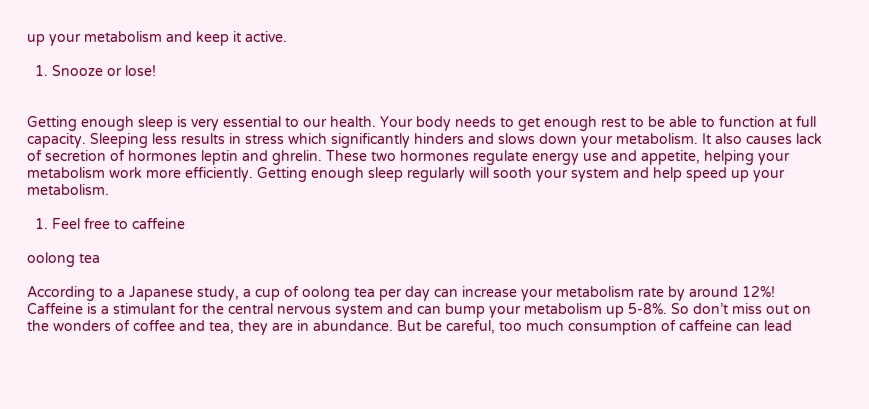up your metabolism and keep it active.

  1. Snooze or lose!


Getting enough sleep is very essential to our health. Your body needs to get enough rest to be able to function at full capacity. Sleeping less results in stress which significantly hinders and slows down your metabolism. It also causes lack of secretion of hormones leptin and ghrelin. These two hormones regulate energy use and appetite, helping your metabolism work more efficiently. Getting enough sleep regularly will sooth your system and help speed up your metabolism.

  1. Feel free to caffeine

oolong tea

According to a Japanese study, a cup of oolong tea per day can increase your metabolism rate by around 12%! Caffeine is a stimulant for the central nervous system and can bump your metabolism up 5-8%. So don’t miss out on the wonders of coffee and tea, they are in abundance. But be careful, too much consumption of caffeine can lead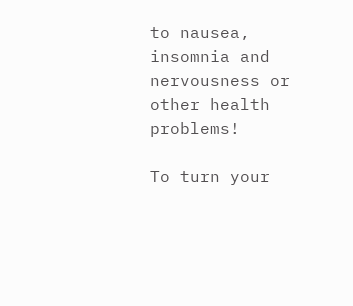to nausea, insomnia and nervousness or other health problems!

To turn your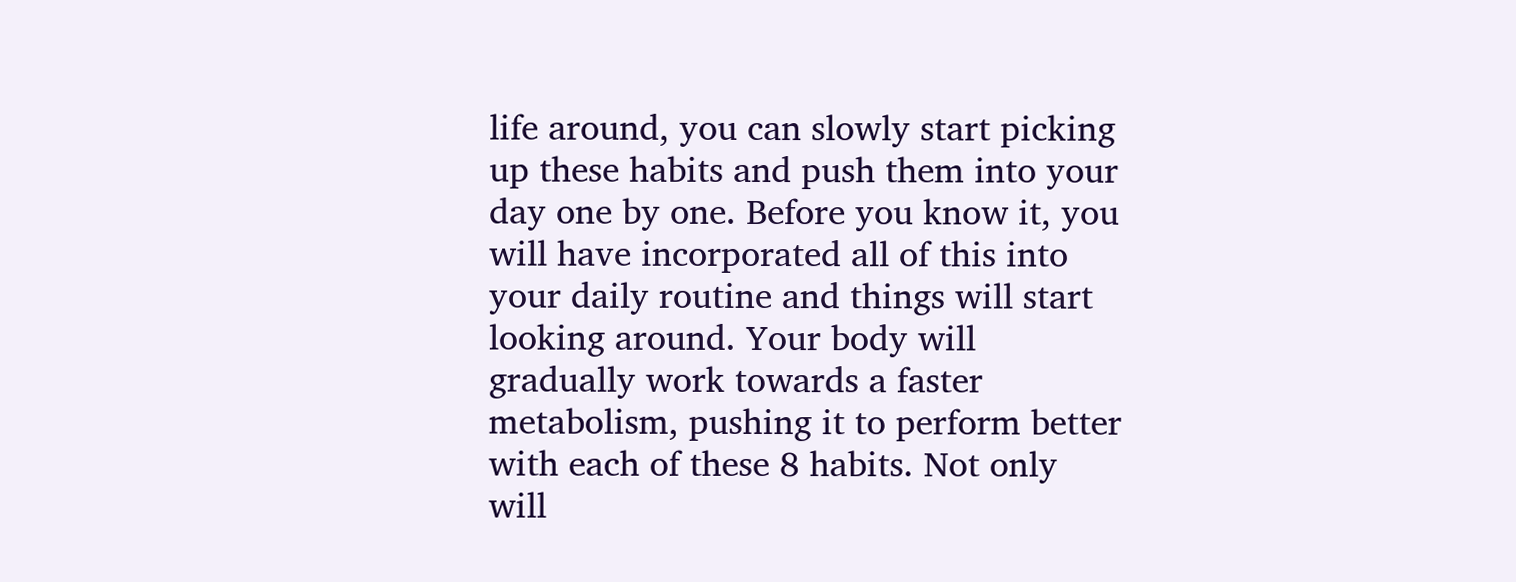life around, you can slowly start picking up these habits and push them into your day one by one. Before you know it, you will have incorporated all of this into your daily routine and things will start looking around. Your body will gradually work towards a faster metabolism, pushing it to perform better with each of these 8 habits. Not only will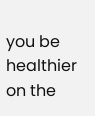you be healthier on the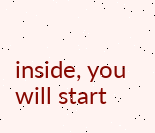inside, you will start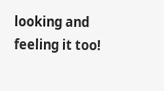looking and feeling it too!